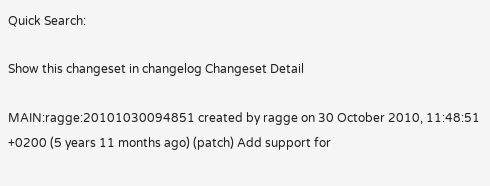Quick Search:

Show this changeset in changelog Changeset Detail

MAIN:ragge:20101030094851 created by ragge on 30 October 2010, 11:48:51 +0200 (5 years 11 months ago) (patch) Add support for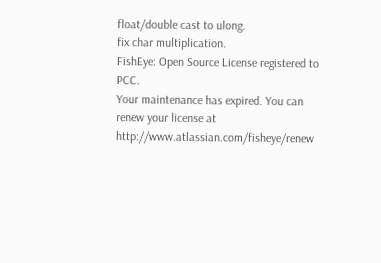float/double cast to ulong.
fix char multiplication.
FishEye: Open Source License registered to PCC.
Your maintenance has expired. You can renew your license at http://www.atlassian.com/fisheye/renew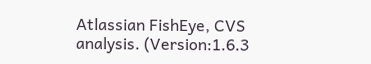Atlassian FishEye, CVS analysis. (Version:1.6.3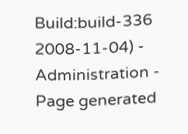Build:build-336 2008-11-04) - Administration - Page generated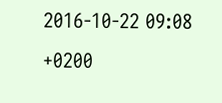2016-10-22 09:08 +0200